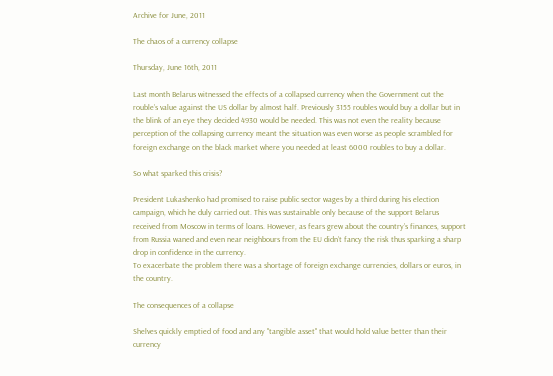Archive for June, 2011

The chaos of a currency collapse

Thursday, June 16th, 2011

Last month Belarus witnessed the effects of a collapsed currency when the Government cut the rouble’s value against the US dollar by almost half. Previously 3155 roubles would buy a dollar but in the blink of an eye they decided 4930 would be needed. This was not even the reality because perception of the collapsing currency meant the situation was even worse as people scrambled for foreign exchange on the black market where you needed at least 6000 roubles to buy a dollar.

So what sparked this crisis?

President Lukashenko had promised to raise public sector wages by a third during his election campaign, which he duly carried out. This was sustainable only because of the support Belarus received from Moscow in terms of loans. However, as fears grew about the country’s finances, support from Russia waned and even near neighbours from the EU didn’t fancy the risk thus sparking a sharp drop in confidence in the currency.
To exacerbate the problem there was a shortage of foreign exchange currencies, dollars or euros, in the country.

The consequences of a collapse

Shelves quickly emptied of food and any "tangible asset" that would hold value better than their currency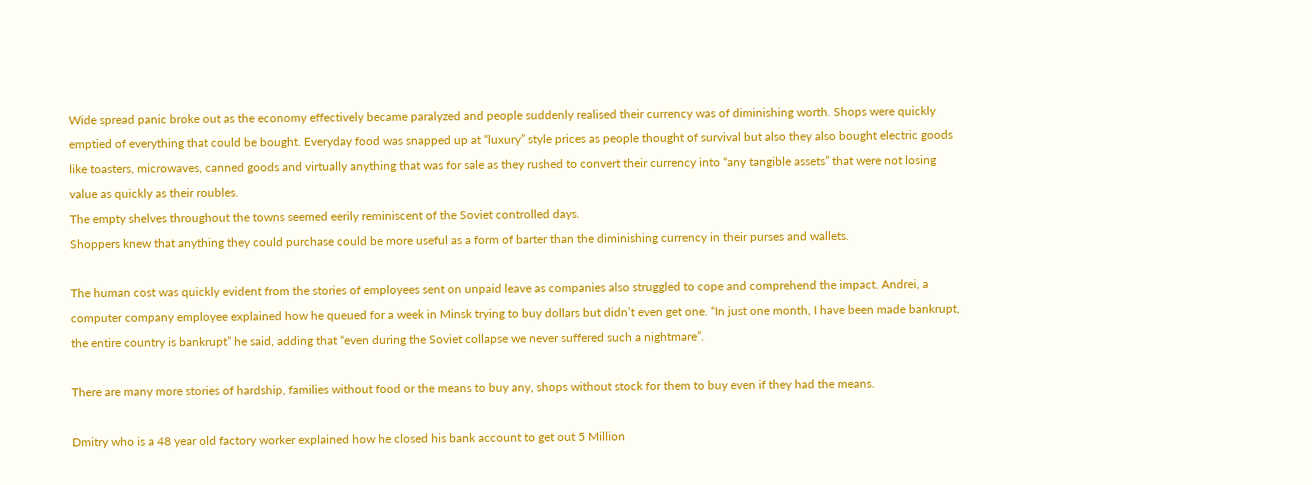Wide spread panic broke out as the economy effectively became paralyzed and people suddenly realised their currency was of diminishing worth. Shops were quickly emptied of everything that could be bought. Everyday food was snapped up at “luxury” style prices as people thought of survival but also they also bought electric goods like toasters, microwaves, canned goods and virtually anything that was for sale as they rushed to convert their currency into “any tangible assets” that were not losing value as quickly as their roubles.
The empty shelves throughout the towns seemed eerily reminiscent of the Soviet controlled days.
Shoppers knew that anything they could purchase could be more useful as a form of barter than the diminishing currency in their purses and wallets.

The human cost was quickly evident from the stories of employees sent on unpaid leave as companies also struggled to cope and comprehend the impact. Andrei, a computer company employee explained how he queued for a week in Minsk trying to buy dollars but didn’t even get one. “In just one month, I have been made bankrupt, the entire country is bankrupt” he said, adding that “even during the Soviet collapse we never suffered such a nightmare”.

There are many more stories of hardship, families without food or the means to buy any, shops without stock for them to buy even if they had the means.

Dmitry who is a 48 year old factory worker explained how he closed his bank account to get out 5 Million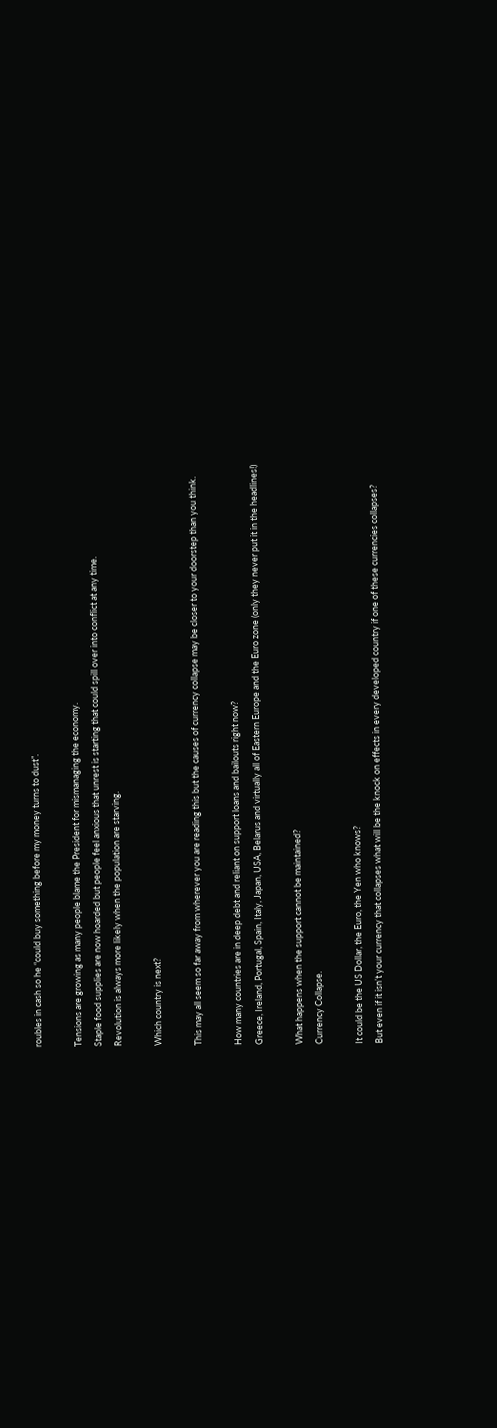roubles in cash so he “could buy something before my money turns to dust”.

Tensions are growing as many people blame the President for mismanaging the economy.
Staple food supplies are now hoarded but people feel anxious that unrest is starting that could spill over into conflict at any time.
Revolution is always more likely when the population are starving.

Which country is next?

This may all seem so far away from wherever you are reading this but the causes of currency collapse may be closer to your doorstep than you think.

How many countries are in deep debt and reliant on support loans and bailouts right now?
Greece, Ireland, Portugal, Spain, Italy, Japan, USA, Belarus and virtually all of Eastern Europe and the Euro zone (only they never put it in the headlines!)

What happens when the support cannot be maintained?
Currency Collapse.

It could be the US Dollar, the Euro, the Yen who knows?
But even if it isn’t your currency that collapses what will be the knock on effects in every developed country if one of these currencies collapses?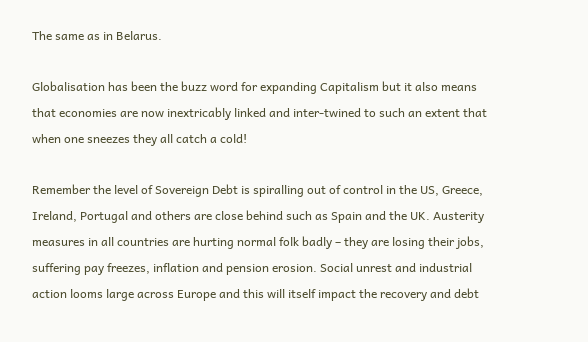The same as in Belarus.

Globalisation has been the buzz word for expanding Capitalism but it also means that economies are now inextricably linked and inter-twined to such an extent that when one sneezes they all catch a cold!

Remember the level of Sovereign Debt is spiralling out of control in the US, Greece, Ireland, Portugal and others are close behind such as Spain and the UK. Austerity measures in all countries are hurting normal folk badly – they are losing their jobs, suffering pay freezes, inflation and pension erosion. Social unrest and industrial action looms large across Europe and this will itself impact the recovery and debt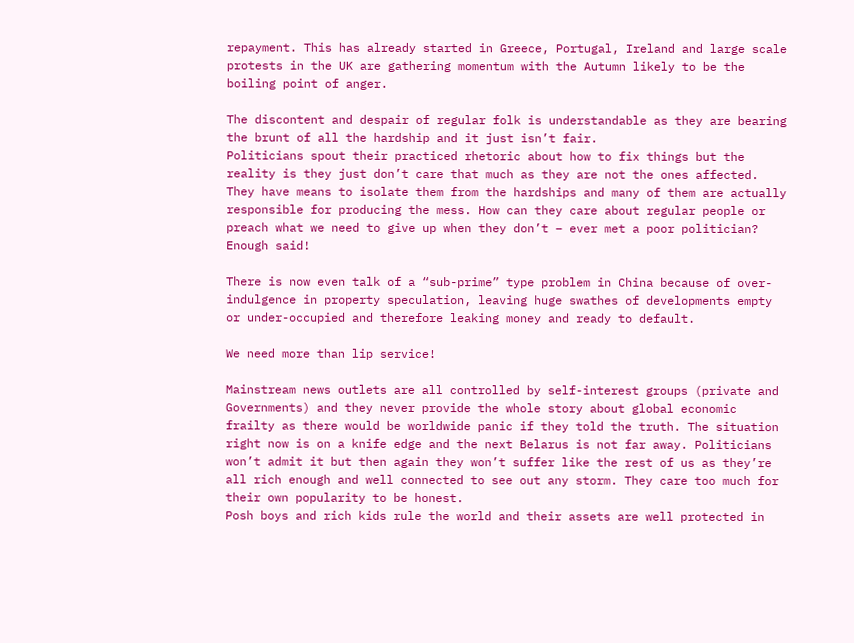repayment. This has already started in Greece, Portugal, Ireland and large scale protests in the UK are gathering momentum with the Autumn likely to be the boiling point of anger.

The discontent and despair of regular folk is understandable as they are bearing the brunt of all the hardship and it just isn’t fair.
Politicians spout their practiced rhetoric about how to fix things but the reality is they just don’t care that much as they are not the ones affected. They have means to isolate them from the hardships and many of them are actually responsible for producing the mess. How can they care about regular people or preach what we need to give up when they don’t – ever met a poor politician? Enough said!

There is now even talk of a “sub-prime” type problem in China because of over-indulgence in property speculation, leaving huge swathes of developments empty or under-occupied and therefore leaking money and ready to default.

We need more than lip service!

Mainstream news outlets are all controlled by self-interest groups (private and Governments) and they never provide the whole story about global economic frailty as there would be worldwide panic if they told the truth. The situation right now is on a knife edge and the next Belarus is not far away. Politicians won’t admit it but then again they won’t suffer like the rest of us as they’re all rich enough and well connected to see out any storm. They care too much for their own popularity to be honest.
Posh boys and rich kids rule the world and their assets are well protected in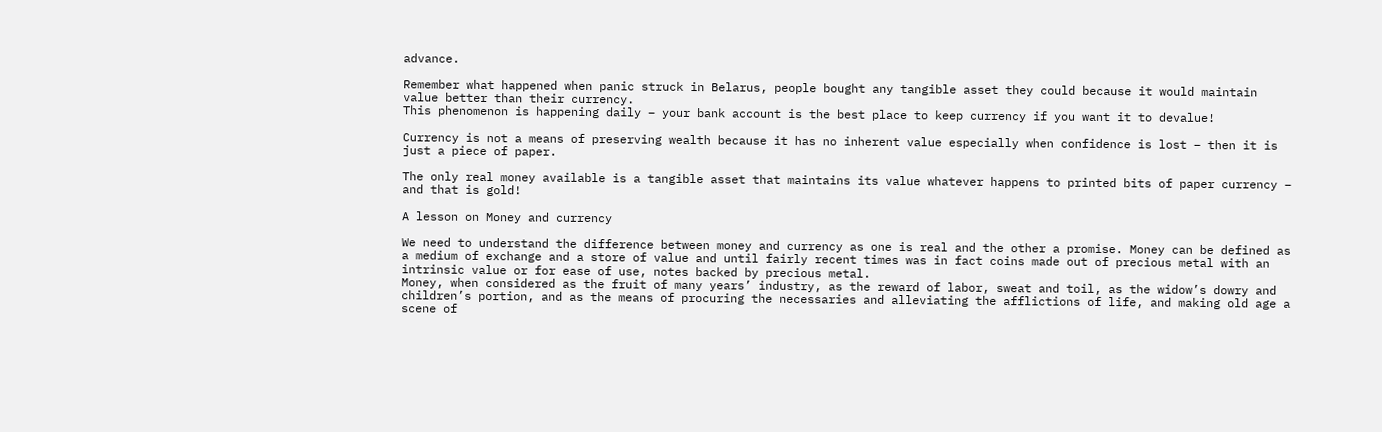advance.

Remember what happened when panic struck in Belarus, people bought any tangible asset they could because it would maintain value better than their currency.
This phenomenon is happening daily – your bank account is the best place to keep currency if you want it to devalue!

Currency is not a means of preserving wealth because it has no inherent value especially when confidence is lost – then it is just a piece of paper.

The only real money available is a tangible asset that maintains its value whatever happens to printed bits of paper currency – and that is gold!

A lesson on Money and currency

We need to understand the difference between money and currency as one is real and the other a promise. Money can be defined as a medium of exchange and a store of value and until fairly recent times was in fact coins made out of precious metal with an intrinsic value or for ease of use, notes backed by precious metal.
Money, when considered as the fruit of many years’ industry, as the reward of labor, sweat and toil, as the widow’s dowry and children’s portion, and as the means of procuring the necessaries and alleviating the afflictions of life, and making old age a scene of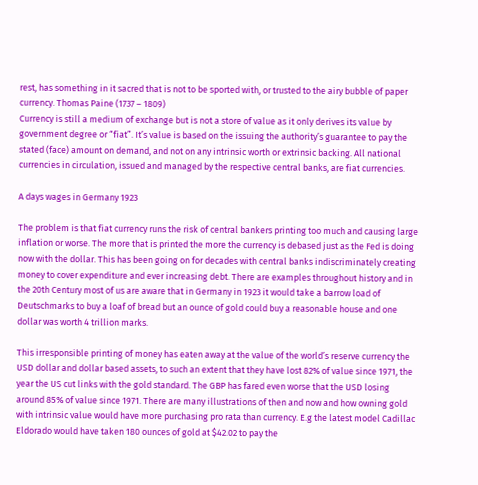rest, has something in it sacred that is not to be sported with, or trusted to the airy bubble of paper currency. Thomas Paine (1737 – 1809)
Currency is still a medium of exchange but is not a store of value as it only derives its value by government degree or “fiat”. It’s value is based on the issuing the authority’s guarantee to pay the stated (face) amount on demand, and not on any intrinsic worth or extrinsic backing. All national currencies in circulation, issued and managed by the respective central banks, are fiat currencies.

A days wages in Germany 1923

The problem is that fiat currency runs the risk of central bankers printing too much and causing large inflation or worse. The more that is printed the more the currency is debased just as the Fed is doing now with the dollar. This has been going on for decades with central banks indiscriminately creating money to cover expenditure and ever increasing debt. There are examples throughout history and in the 20th Century most of us are aware that in Germany in 1923 it would take a barrow load of Deutschmarks to buy a loaf of bread but an ounce of gold could buy a reasonable house and one dollar was worth 4 trillion marks.

This irresponsible printing of money has eaten away at the value of the world’s reserve currency the USD dollar and dollar based assets, to such an extent that they have lost 82% of value since 1971, the year the US cut links with the gold standard. The GBP has fared even worse that the USD losing around 85% of value since 1971. There are many illustrations of then and now and how owning gold with intrinsic value would have more purchasing pro rata than currency. E.g the latest model Cadillac Eldorado would have taken 180 ounces of gold at $42.02 to pay the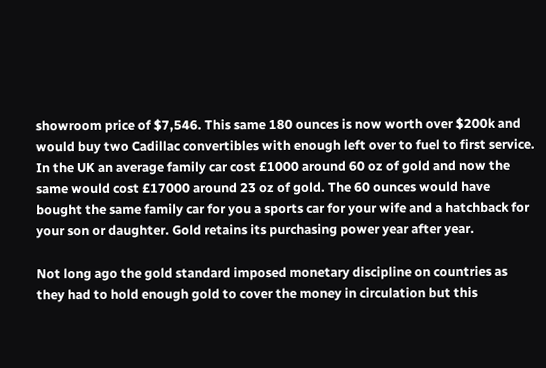showroom price of $7,546. This same 180 ounces is now worth over $200k and would buy two Cadillac convertibles with enough left over to fuel to first service. In the UK an average family car cost £1000 around 60 oz of gold and now the same would cost £17000 around 23 oz of gold. The 60 ounces would have bought the same family car for you a sports car for your wife and a hatchback for your son or daughter. Gold retains its purchasing power year after year.

Not long ago the gold standard imposed monetary discipline on countries as they had to hold enough gold to cover the money in circulation but this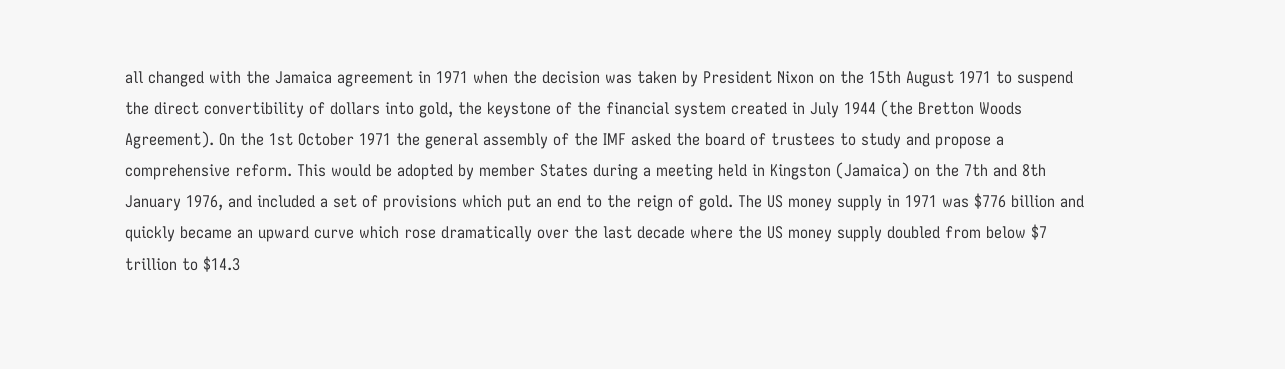all changed with the Jamaica agreement in 1971 when the decision was taken by President Nixon on the 15th August 1971 to suspend the direct convertibility of dollars into gold, the keystone of the financial system created in July 1944 (the Bretton Woods Agreement). On the 1st October 1971 the general assembly of the IMF asked the board of trustees to study and propose a comprehensive reform. This would be adopted by member States during a meeting held in Kingston (Jamaica) on the 7th and 8th January 1976, and included a set of provisions which put an end to the reign of gold. The US money supply in 1971 was $776 billion and quickly became an upward curve which rose dramatically over the last decade where the US money supply doubled from below $7 trillion to $14.3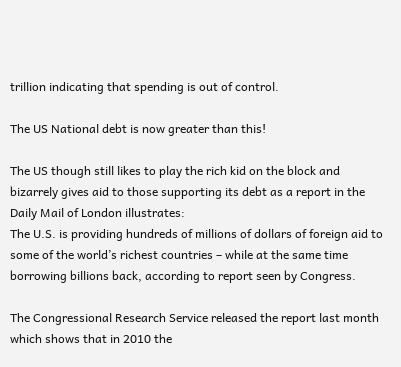trillion indicating that spending is out of control.

The US National debt is now greater than this!

The US though still likes to play the rich kid on the block and bizarrely gives aid to those supporting its debt as a report in the Daily Mail of London illustrates:
The U.S. is providing hundreds of millions of dollars of foreign aid to some of the world’s richest countries – while at the same time borrowing billions back, according to report seen by Congress.

The Congressional Research Service released the report last month which shows that in 2010 the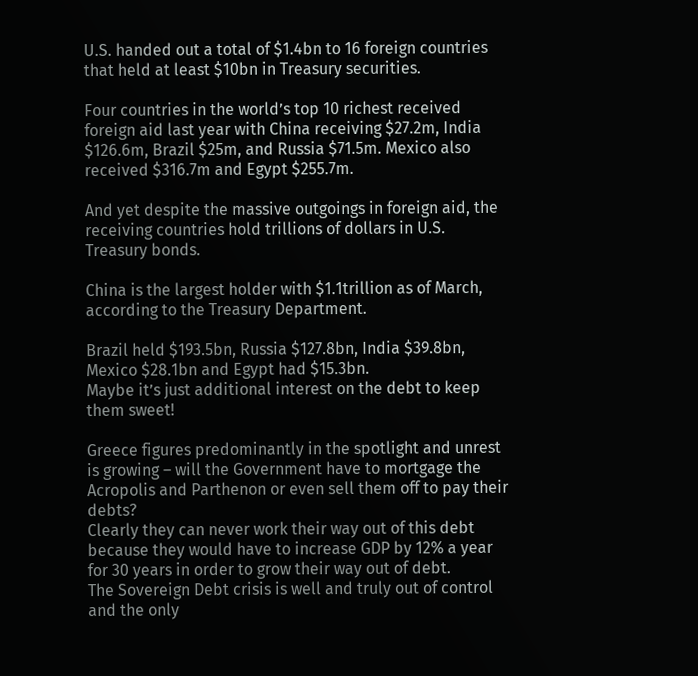U.S. handed out a total of $1.4bn to 16 foreign countries that held at least $10bn in Treasury securities.

Four countries in the world’s top 10 richest received foreign aid last year with China receiving $27.2m, India $126.6m, Brazil $25m, and Russia $71.5m. Mexico also received $316.7m and Egypt $255.7m.

And yet despite the massive outgoings in foreign aid, the receiving countries hold trillions of dollars in U.S. Treasury bonds.

China is the largest holder with $1.1trillion as of March, according to the Treasury Department.

Brazil held $193.5bn, Russia $127.8bn, India $39.8bn, Mexico $28.1bn and Egypt had $15.3bn.
Maybe it’s just additional interest on the debt to keep them sweet!

Greece figures predominantly in the spotlight and unrest is growing – will the Government have to mortgage the Acropolis and Parthenon or even sell them off to pay their debts?
Clearly they can never work their way out of this debt because they would have to increase GDP by 12% a year for 30 years in order to grow their way out of debt.
The Sovereign Debt crisis is well and truly out of control and the only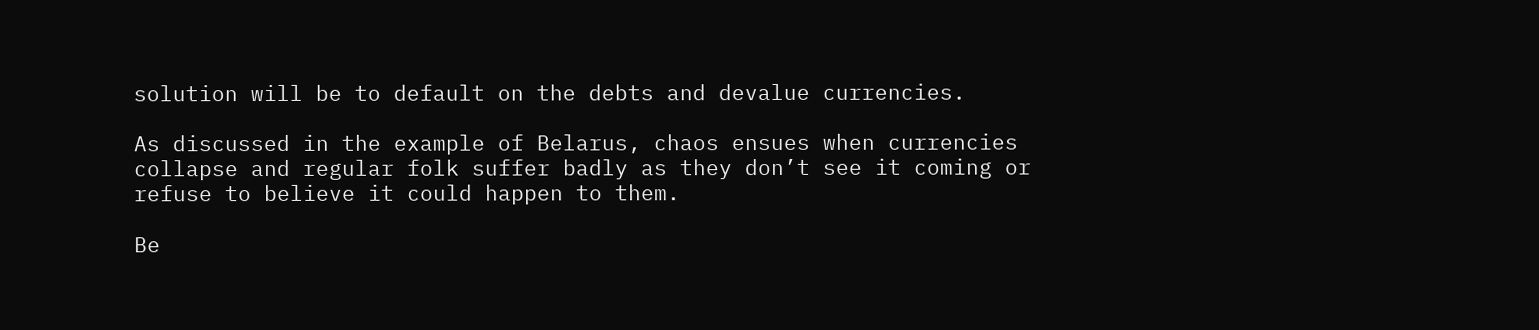solution will be to default on the debts and devalue currencies.

As discussed in the example of Belarus, chaos ensues when currencies collapse and regular folk suffer badly as they don’t see it coming or refuse to believe it could happen to them.

Be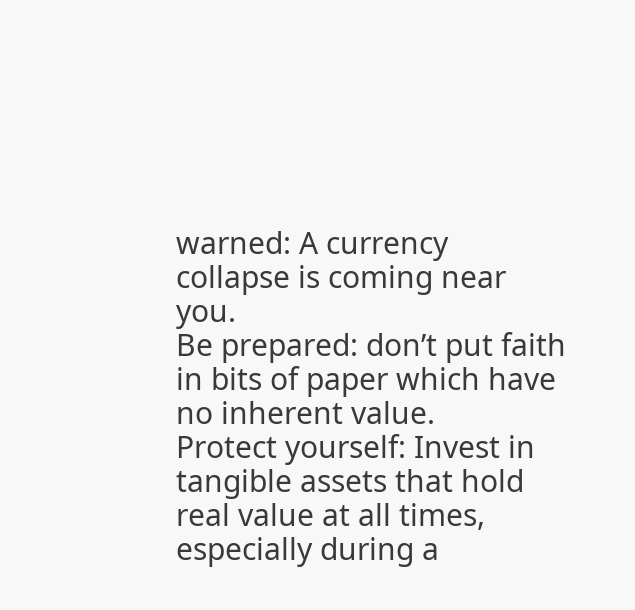warned: A currency collapse is coming near you.
Be prepared: don’t put faith in bits of paper which have no inherent value.
Protect yourself: Invest in tangible assets that hold real value at all times, especially during a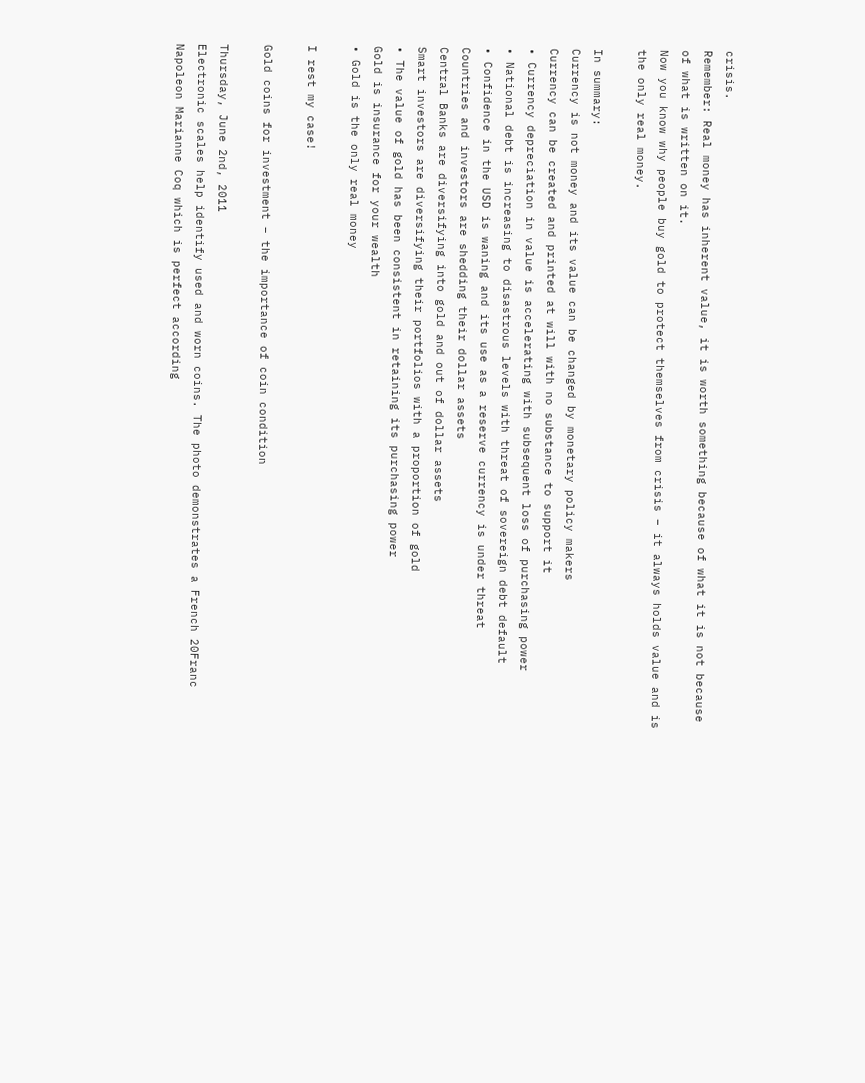crisis.
Remember: Real money has inherent value, it is worth something because of what it is not because of what is written on it.
Now you know why people buy gold to protect themselves from crisis – it always holds value and is the only real money.

In summary:
Currency is not money and its value can be changed by monetary policy makers
Currency can be created and printed at will with no substance to support it
• Currency depreciation in value is accelerating with subsequent loss of purchasing power
• National debt is increasing to disastrous levels with threat of sovereign debt default
• Confidence in the USD is waning and its use as a reserve currency is under threat
Countries and investors are shedding their dollar assets
Central Banks are diversifying into gold and out of dollar assets
Smart investors are diversifying their portfolios with a proportion of gold
• The value of gold has been consistent in retaining its purchasing power
Gold is insurance for your wealth
• Gold is the only real money

I rest my case!

Gold coins for investment – the importance of coin condition

Thursday, June 2nd, 2011
Electronic scales help identify used and worn coins. The photo demonstrates a French 20Franc Napoleon Marianne Coq which is perfect according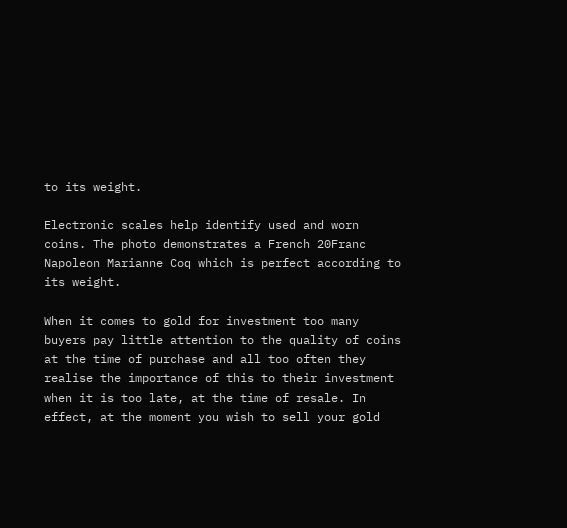to its weight.

Electronic scales help identify used and worn coins. The photo demonstrates a French 20Franc Napoleon Marianne Coq which is perfect according to its weight.

When it comes to gold for investment too many buyers pay little attention to the quality of coins at the time of purchase and all too often they realise the importance of this to their investment when it is too late, at the time of resale. In effect, at the moment you wish to sell your gold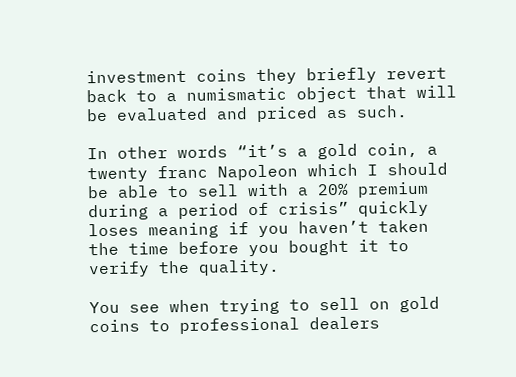investment coins they briefly revert back to a numismatic object that will be evaluated and priced as such.

In other words “it’s a gold coin, a twenty franc Napoleon which I should be able to sell with a 20% premium during a period of crisis” quickly loses meaning if you haven’t taken the time before you bought it to verify the quality.

You see when trying to sell on gold coins to professional dealers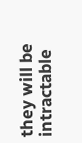they will be intractable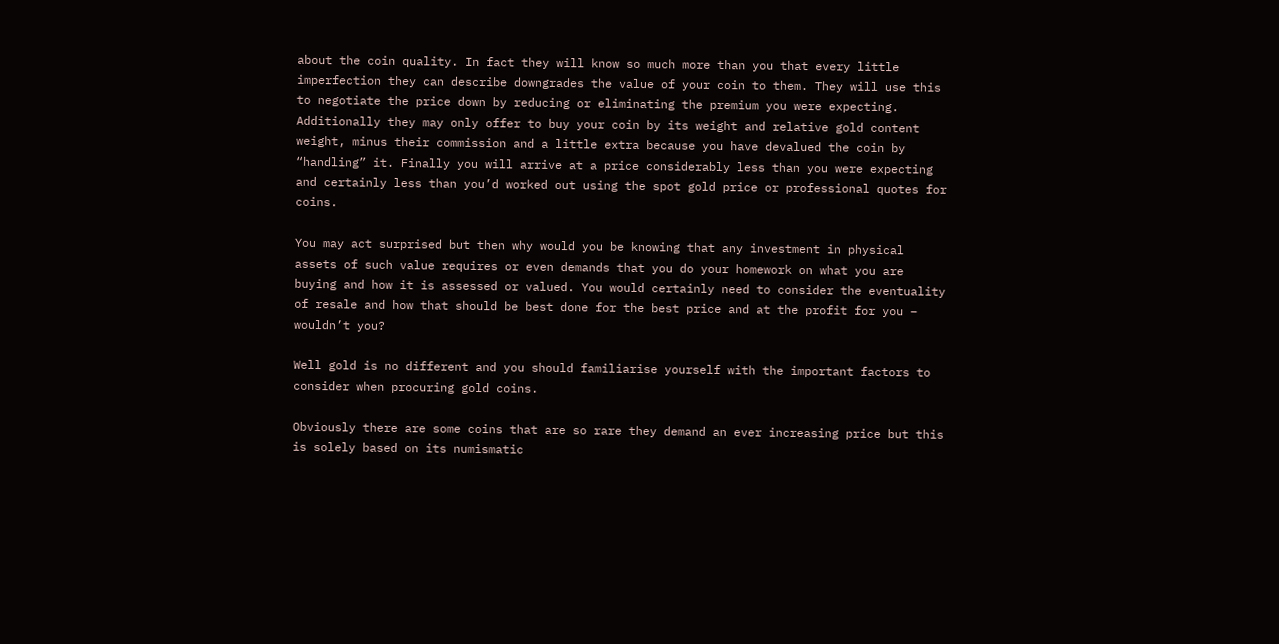about the coin quality. In fact they will know so much more than you that every little imperfection they can describe downgrades the value of your coin to them. They will use this to negotiate the price down by reducing or eliminating the premium you were expecting. Additionally they may only offer to buy your coin by its weight and relative gold content weight, minus their commission and a little extra because you have devalued the coin by “handling” it. Finally you will arrive at a price considerably less than you were expecting and certainly less than you’d worked out using the spot gold price or professional quotes for coins.

You may act surprised but then why would you be knowing that any investment in physical assets of such value requires or even demands that you do your homework on what you are buying and how it is assessed or valued. You would certainly need to consider the eventuality of resale and how that should be best done for the best price and at the profit for you – wouldn’t you?

Well gold is no different and you should familiarise yourself with the important factors to consider when procuring gold coins.

Obviously there are some coins that are so rare they demand an ever increasing price but this is solely based on its numismatic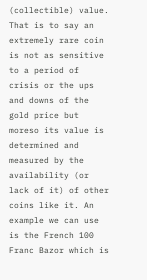(collectible) value. That is to say an extremely rare coin is not as sensitive to a period of crisis or the ups and downs of the gold price but moreso its value is determined and measured by the availability (or lack of it) of other coins like it. An example we can use is the French 100 Franc Bazor which is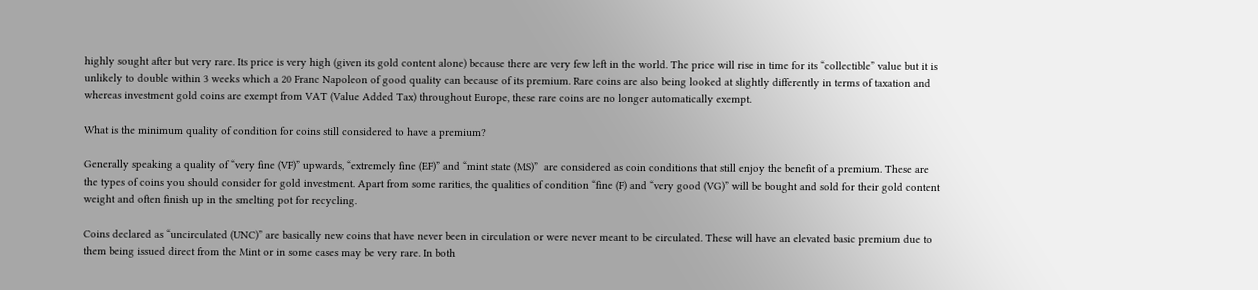highly sought after but very rare. Its price is very high (given its gold content alone) because there are very few left in the world. The price will rise in time for its “collectible” value but it is unlikely to double within 3 weeks which a 20 Franc Napoleon of good quality can because of its premium. Rare coins are also being looked at slightly differently in terms of taxation and whereas investment gold coins are exempt from VAT (Value Added Tax) throughout Europe, these rare coins are no longer automatically exempt.

What is the minimum quality of condition for coins still considered to have a premium?

Generally speaking a quality of “very fine (VF)” upwards, “extremely fine (EF)” and “mint state (MS)”  are considered as coin conditions that still enjoy the benefit of a premium. These are the types of coins you should consider for gold investment. Apart from some rarities, the qualities of condition “fine (F) and “very good (VG)” will be bought and sold for their gold content weight and often finish up in the smelting pot for recycling.

Coins declared as “uncirculated (UNC)” are basically new coins that have never been in circulation or were never meant to be circulated. These will have an elevated basic premium due to them being issued direct from the Mint or in some cases may be very rare. In both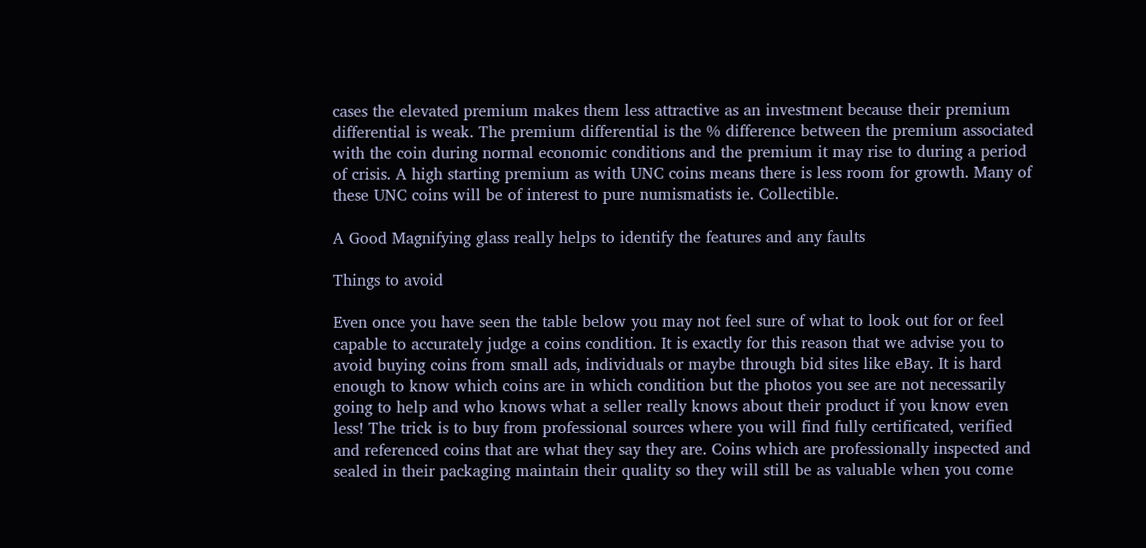cases the elevated premium makes them less attractive as an investment because their premium differential is weak. The premium differential is the % difference between the premium associated with the coin during normal economic conditions and the premium it may rise to during a period of crisis. A high starting premium as with UNC coins means there is less room for growth. Many of these UNC coins will be of interest to pure numismatists ie. Collectible.

A Good Magnifying glass really helps to identify the features and any faults

Things to avoid

Even once you have seen the table below you may not feel sure of what to look out for or feel capable to accurately judge a coins condition. It is exactly for this reason that we advise you to avoid buying coins from small ads, individuals or maybe through bid sites like eBay. It is hard enough to know which coins are in which condition but the photos you see are not necessarily going to help and who knows what a seller really knows about their product if you know even less! The trick is to buy from professional sources where you will find fully certificated, verified and referenced coins that are what they say they are. Coins which are professionally inspected and sealed in their packaging maintain their quality so they will still be as valuable when you come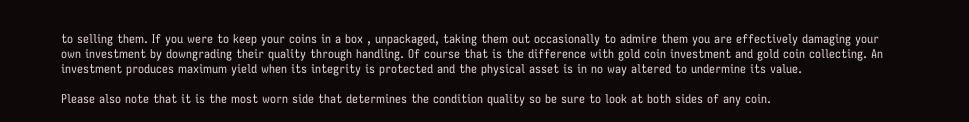to selling them. If you were to keep your coins in a box , unpackaged, taking them out occasionally to admire them you are effectively damaging your own investment by downgrading their quality through handling. Of course that is the difference with gold coin investment and gold coin collecting. An investment produces maximum yield when its integrity is protected and the physical asset is in no way altered to undermine its value.

Please also note that it is the most worn side that determines the condition quality so be sure to look at both sides of any coin.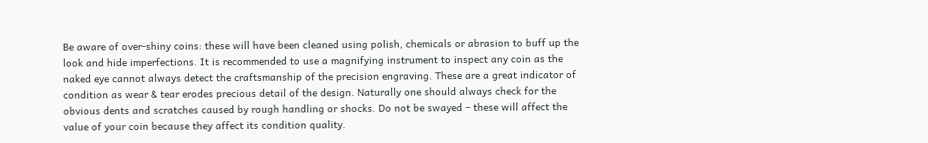Be aware of over-shiny coins: these will have been cleaned using polish, chemicals or abrasion to buff up the look and hide imperfections. It is recommended to use a magnifying instrument to inspect any coin as the naked eye cannot always detect the craftsmanship of the precision engraving. These are a great indicator of condition as wear & tear erodes precious detail of the design. Naturally one should always check for the obvious dents and scratches caused by rough handling or shocks. Do not be swayed – these will affect the value of your coin because they affect its condition quality.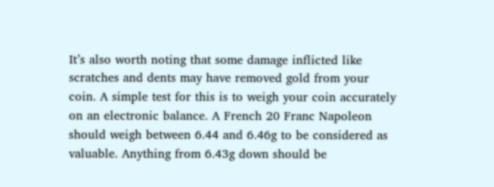It’s also worth noting that some damage inflicted like scratches and dents may have removed gold from your coin. A simple test for this is to weigh your coin accurately on an electronic balance. A French 20 Franc Napoleon should weigh between 6.44 and 6.46g to be considered as valuable. Anything from 6.43g down should be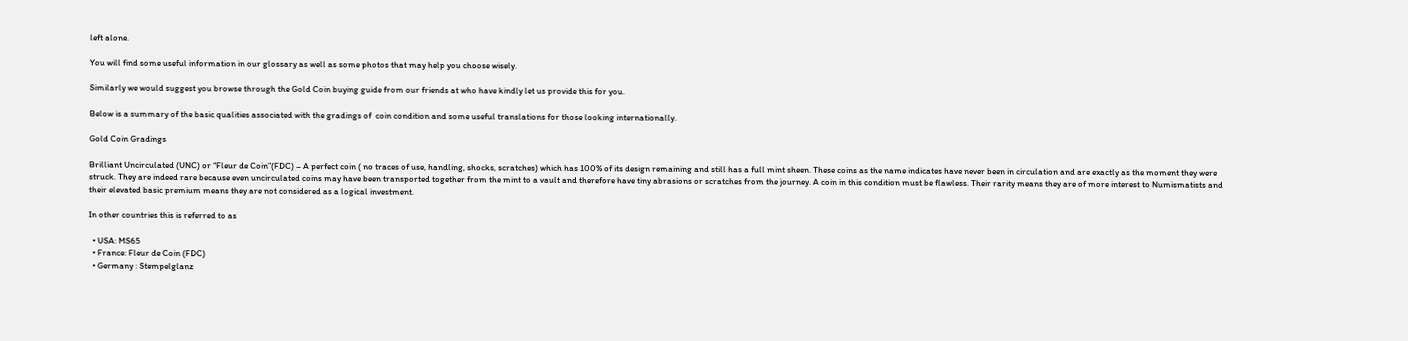left alone.

You will find some useful information in our glossary as well as some photos that may help you choose wisely.

Similarly we would suggest you browse through the Gold Coin buying guide from our friends at who have kindly let us provide this for you.

Below is a summary of the basic qualities associated with the gradings of  coin condition and some useful translations for those looking internationally.

Gold Coin Gradings

Brilliant Uncirculated (UNC) or “Fleur de Coin”(FDC) – A perfect coin ( no traces of use, handling, shocks, scratches) which has 100% of its design remaining and still has a full mint sheen. These coins as the name indicates have never been in circulation and are exactly as the moment they were struck. They are indeed rare because even uncirculated coins may have been transported together from the mint to a vault and therefore have tiny abrasions or scratches from the journey. A coin in this condition must be flawless. Their rarity means they are of more interest to Numismatists and their elevated basic premium means they are not considered as a logical investment.

In other countries this is referred to as

  • USA: MS65
  • France: Fleur de Coin (FDC)
  • Germany : Stempelglanz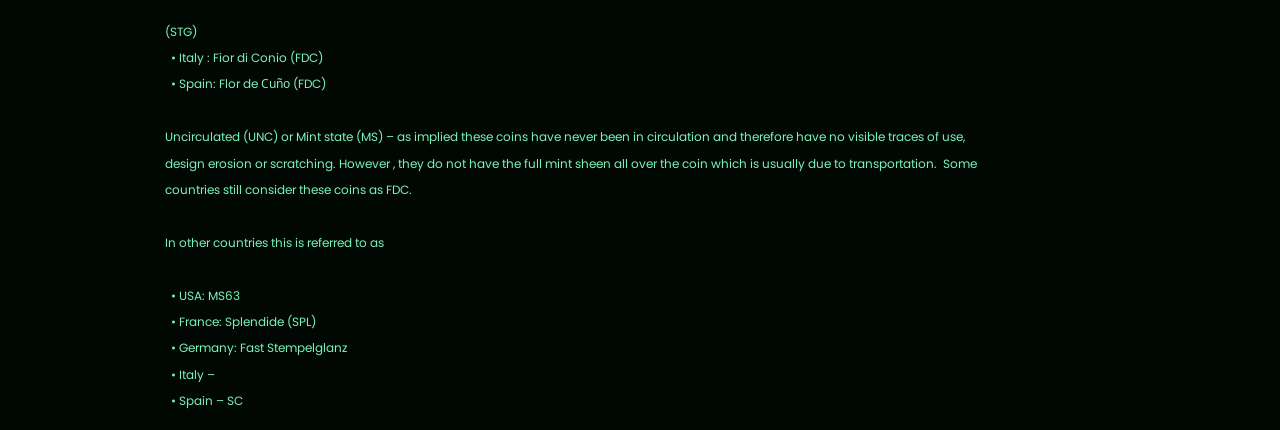(STG)
  • Italy : Fior di Conio (FDC)
  • Spain: Flor de Cuño (FDC)

Uncirculated (UNC) or Mint state (MS) – as implied these coins have never been in circulation and therefore have no visible traces of use, design erosion or scratching. However , they do not have the full mint sheen all over the coin which is usually due to transportation.  Some countries still consider these coins as FDC.

In other countries this is referred to as

  • USA: MS63
  • France: Splendide (SPL)
  • Germany: Fast Stempelglanz
  • Italy –
  • Spain – SC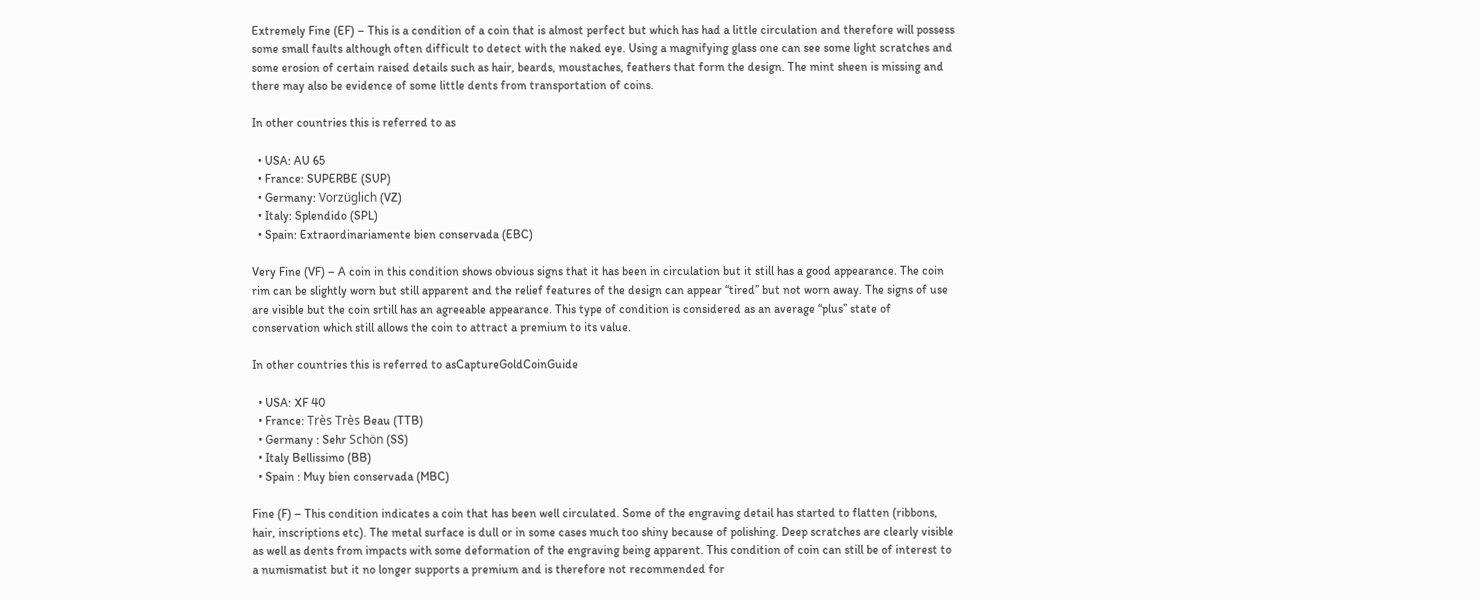Extremely Fine (EF) – This is a condition of a coin that is almost perfect but which has had a little circulation and therefore will possess some small faults although often difficult to detect with the naked eye. Using a magnifying glass one can see some light scratches and some erosion of certain raised details such as hair, beards, moustaches, feathers that form the design. The mint sheen is missing and there may also be evidence of some little dents from transportation of coins.

In other countries this is referred to as

  • USA: AU 65
  • France: SUPERBE (SUP)
  • Germany: Vorzüglich (VZ)
  • Italy: Splendido (SPL)
  • Spain: Extraordinariamente bien conservada (EBC)

Very Fine (VF) – A coin in this condition shows obvious signs that it has been in circulation but it still has a good appearance. The coin rim can be slightly worn but still apparent and the relief features of the design can appear “tired” but not worn away. The signs of use are visible but the coin srtill has an agreeable appearance. This type of condition is considered as an average “plus” state of conservation which still allows the coin to attract a premium to its value.

In other countries this is referred to asCaptureGoldCoinGuide

  • USA: XF 40
  • France: Très Très Beau (TTB)
  • Germany : Sehr Schön (SS)
  • Italy Bellissimo (BB)
  • Spain : Muy bien conservada (MBC)

Fine (F) – This condition indicates a coin that has been well circulated. Some of the engraving detail has started to flatten (ribbons, hair, inscriptions etc). The metal surface is dull or in some cases much too shiny because of polishing. Deep scratches are clearly visible as well as dents from impacts with some deformation of the engraving being apparent. This condition of coin can still be of interest to a numismatist but it no longer supports a premium and is therefore not recommended for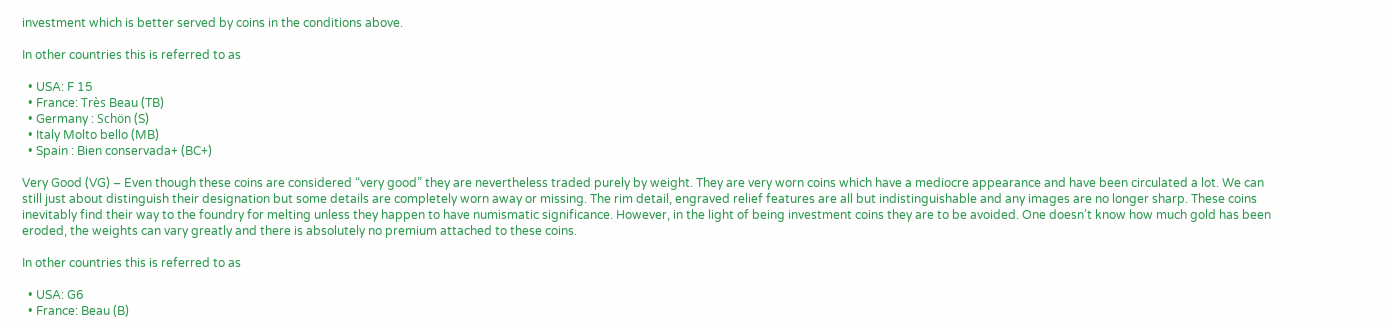investment which is better served by coins in the conditions above.

In other countries this is referred to as

  • USA: F 15
  • France: Très Beau (TB)
  • Germany : Schön (S)
  • Italy Molto bello (MB)
  • Spain : Bien conservada+ (BC+)

Very Good (VG) – Even though these coins are considered “very good” they are nevertheless traded purely by weight. They are very worn coins which have a mediocre appearance and have been circulated a lot. We can still just about distinguish their designation but some details are completely worn away or missing. The rim detail, engraved relief features are all but indistinguishable and any images are no longer sharp. These coins inevitably find their way to the foundry for melting unless they happen to have numismatic significance. However, in the light of being investment coins they are to be avoided. One doesn’t know how much gold has been eroded, the weights can vary greatly and there is absolutely no premium attached to these coins.

In other countries this is referred to as

  • USA: G6
  • France: Beau (B)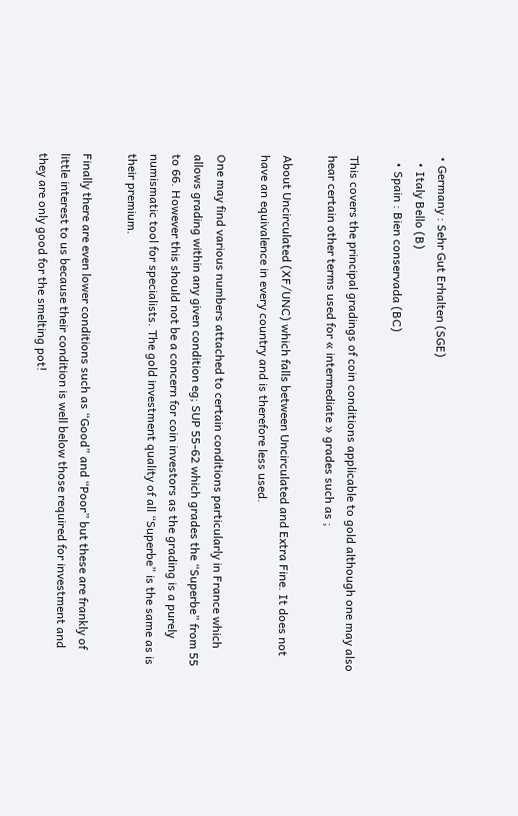• Germany : Sehr Gut Erhalten (SGE)
  • Italy Bello (B)
  • Spain : Bien conservada (BC)

This covers the principal gradings of coin conditions applicable to gold although one may also hear certain other terms used for « intermediate » grades such as ;

About Uncirculated (XF/UNC) which falls between Uncirculated and Extra Fine. It does not have an equivalence in every country and is therefore less used.

One may find various numbers attached to certain conditions particularly in France which allows grading within any given condition eg; SUP 55-62 which grades the “Superbe” from 55 to 66. However this should not be a concern for coin investors as the grading is a purely numismatic tool for specialists. The gold investment quality of all “Superbe” is the same as is their premium.

Finally there are even lower conditions such as “Good” and “Poor” but these are frankly of little interest to us because their condition is well below those required for investment and they are only good for the smelting pot!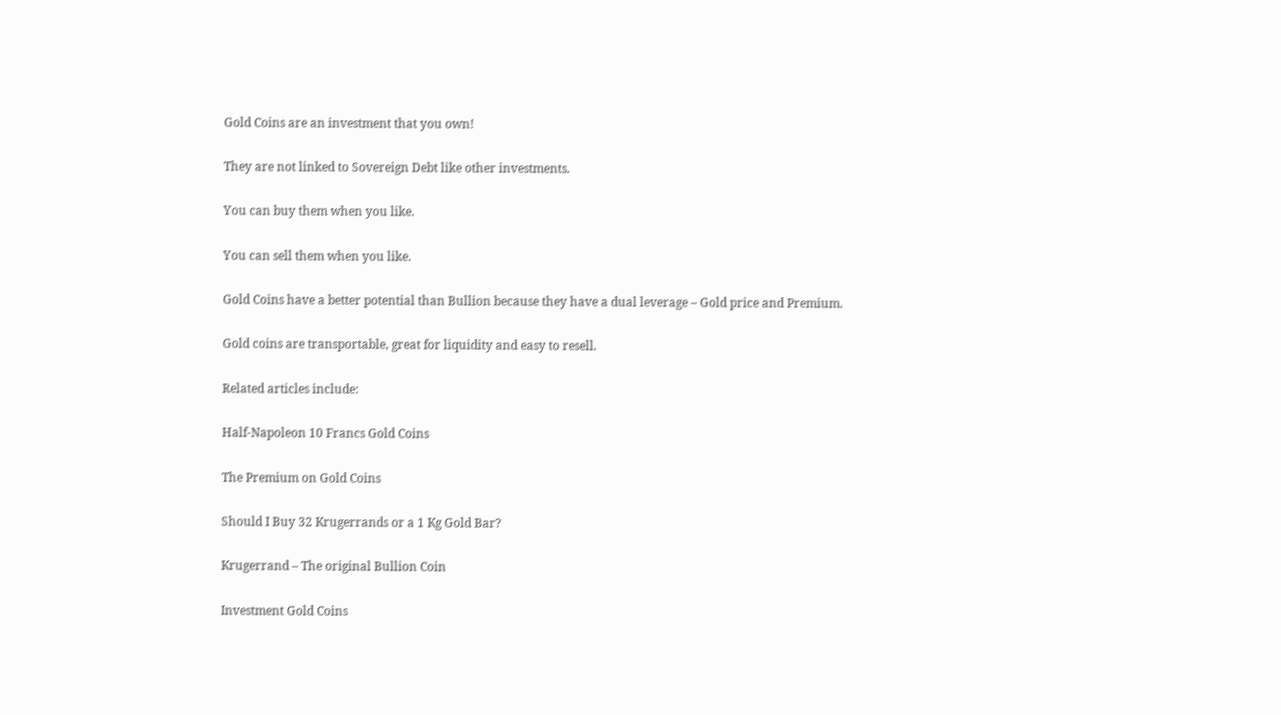Gold Coins are an investment that you own!

They are not linked to Sovereign Debt like other investments.

You can buy them when you like.

You can sell them when you like.

Gold Coins have a better potential than Bullion because they have a dual leverage – Gold price and Premium.

Gold coins are transportable, great for liquidity and easy to resell.

Related articles include:

Half-Napoleon 10 Francs Gold Coins

The Premium on Gold Coins

Should I Buy 32 Krugerrands or a 1 Kg Gold Bar?

Krugerrand – The original Bullion Coin

Investment Gold Coins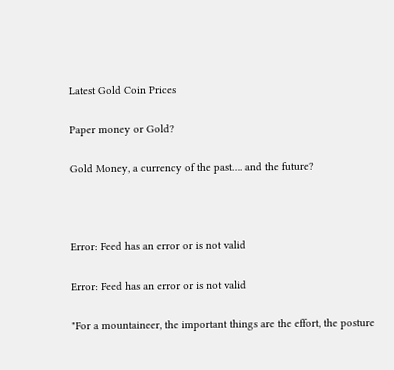Latest Gold Coin Prices

Paper money or Gold?

Gold Money, a currency of the past…. and the future?



Error: Feed has an error or is not valid

Error: Feed has an error or is not valid

"For a mountaineer, the important things are the effort, the posture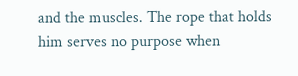and the muscles. The rope that holds him serves no purpose when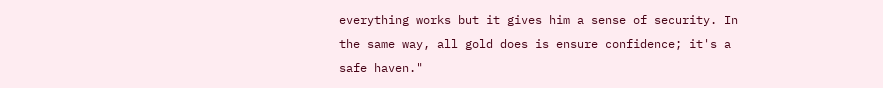everything works but it gives him a sense of security. In the same way, all gold does is ensure confidence; it's a safe haven."